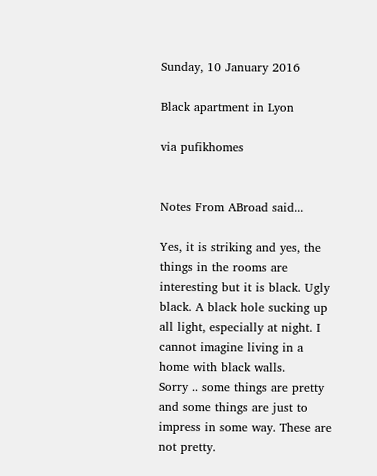Sunday, 10 January 2016

Black apartment in Lyon

via pufikhomes


Notes From ABroad said...

Yes, it is striking and yes, the things in the rooms are interesting but it is black. Ugly black. A black hole sucking up all light, especially at night. I cannot imagine living in a home with black walls.
Sorry .. some things are pretty and some things are just to impress in some way. These are not pretty.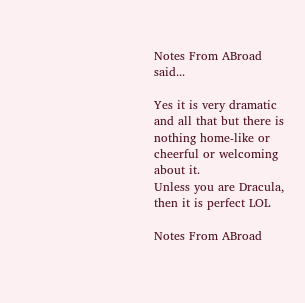Notes From ABroad said...

Yes it is very dramatic and all that but there is nothing home-like or cheerful or welcoming about it.
Unless you are Dracula, then it is perfect LOL

Notes From ABroad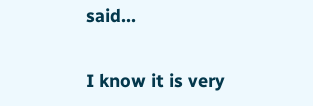said...

I know it is very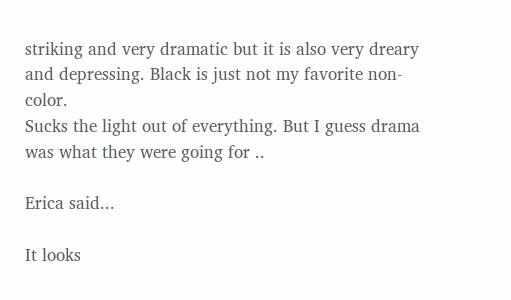striking and very dramatic but it is also very dreary and depressing. Black is just not my favorite non-color.
Sucks the light out of everything. But I guess drama was what they were going for ..

Erica said...

It looks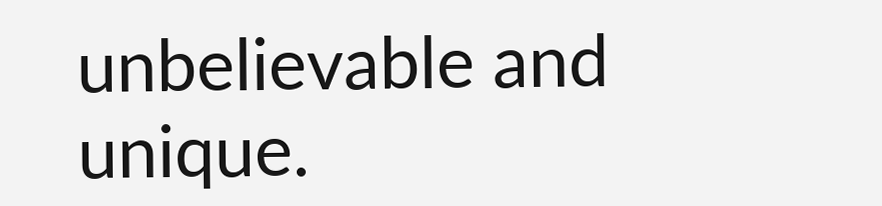unbelievable and unique.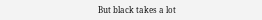But black takes a lot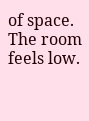of space. The room feels low.